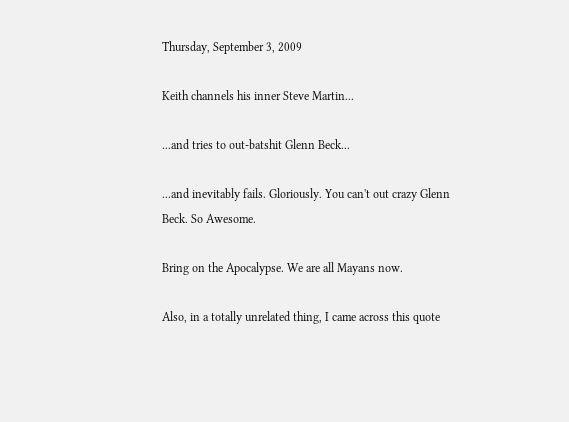Thursday, September 3, 2009

Keith channels his inner Steve Martin...

...and tries to out-batshit Glenn Beck...

...and inevitably fails. Gloriously. You can't out crazy Glenn Beck. So Awesome.

Bring on the Apocalypse. We are all Mayans now.

Also, in a totally unrelated thing, I came across this quote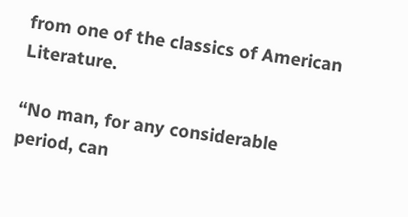from one of the classics of American Literature.

“No man, for any considerable period, can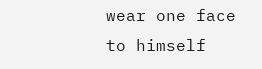wear one face to himself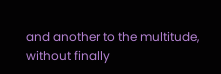and another to the multitude, without finally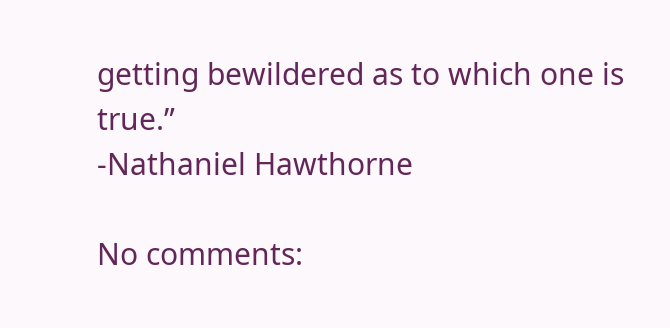getting bewildered as to which one is true.”
-Nathaniel Hawthorne

No comments: